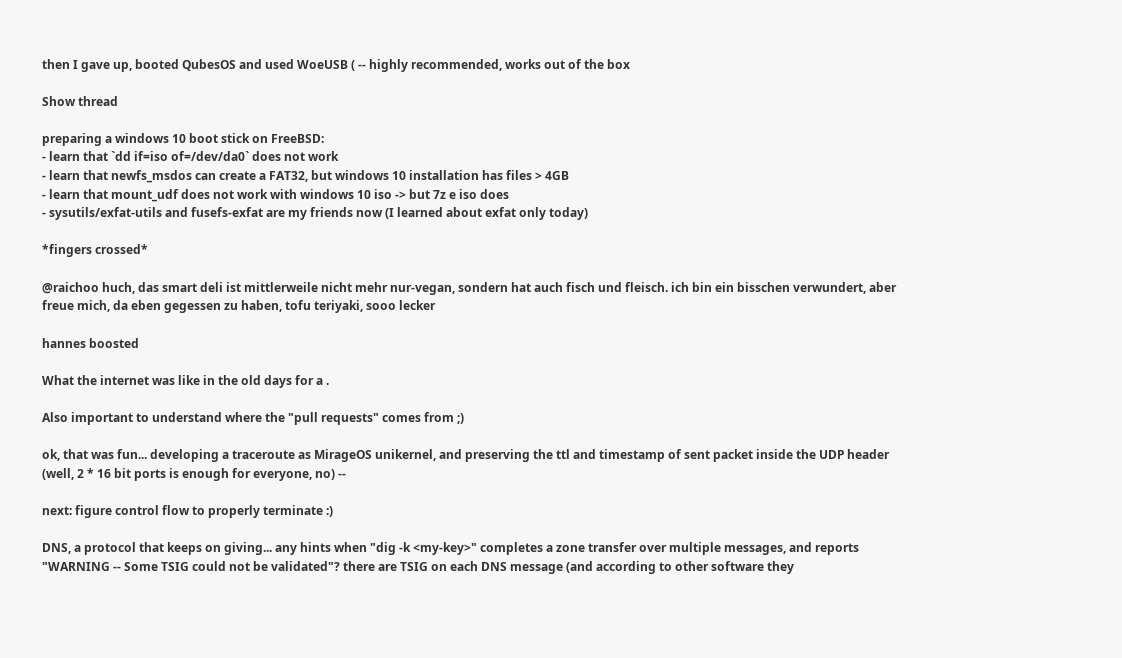then I gave up, booted QubesOS and used WoeUSB ( -- highly recommended, works out of the box

Show thread

preparing a windows 10 boot stick on FreeBSD:
- learn that `dd if=iso of=/dev/da0` does not work
- learn that newfs_msdos can create a FAT32, but windows 10 installation has files > 4GB
- learn that mount_udf does not work with windows 10 iso -> but 7z e iso does
- sysutils/exfat-utils and fusefs-exfat are my friends now (I learned about exfat only today)

*fingers crossed*

@raichoo huch, das smart deli ist mittlerweile nicht mehr nur-vegan, sondern hat auch fisch und fleisch. ich bin ein bisschen verwundert, aber freue mich, da eben gegessen zu haben, tofu teriyaki, sooo lecker

hannes boosted

What the internet was like in the old days for a .

Also important to understand where the "pull requests" comes from ;)

ok, that was fun... developing a traceroute as MirageOS unikernel, and preserving the ttl and timestamp of sent packet inside the UDP header (well, 2 * 16 bit ports is enough for everyone, no) --

next: figure control flow to properly terminate :)

DNS, a protocol that keeps on giving... any hints when "dig -k <my-key>" completes a zone transfer over multiple messages, and reports "WARNING -- Some TSIG could not be validated"? there are TSIG on each DNS message (and according to other software they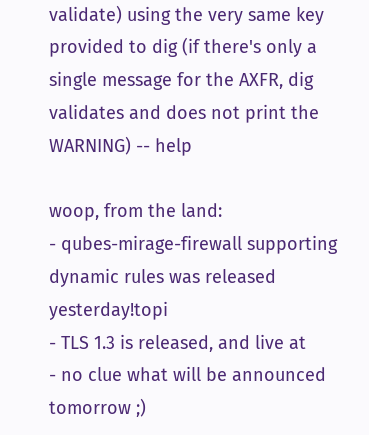validate) using the very same key provided to dig (if there's only a single message for the AXFR, dig validates and does not print the WARNING) -- help

woop, from the land:
- qubes-mirage-firewall supporting dynamic rules was released yesterday!topi
- TLS 1.3 is released, and live at
- no clue what will be announced tomorrow ;)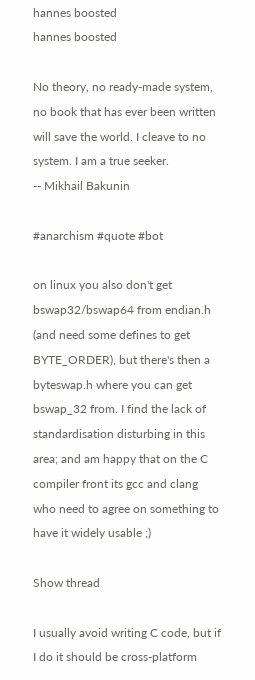hannes boosted
hannes boosted

No theory, no ready-made system, no book that has ever been written will save the world. I cleave to no system. I am a true seeker.
-- Mikhail Bakunin

#anarchism #quote #bot

on linux you also don't get bswap32/bswap64 from endian.h (and need some defines to get BYTE_ORDER), but there's then a byteswap.h where you can get bswap_32 from. I find the lack of standardisation disturbing in this area; and am happy that on the C compiler front its gcc and clang who need to agree on something to have it widely usable ;)

Show thread

I usually avoid writing C code, but if I do it should be cross-platform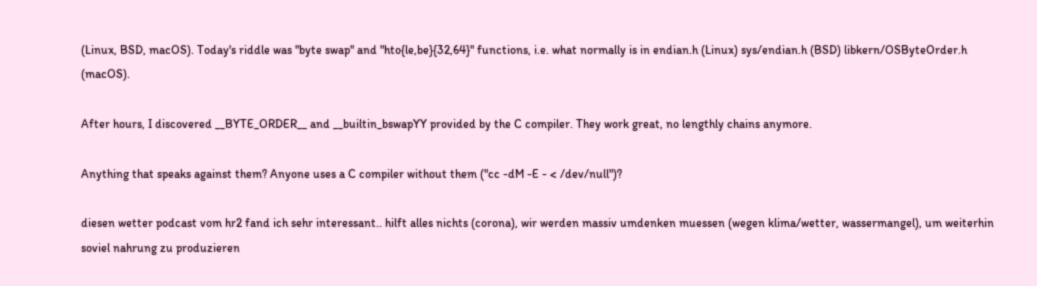(Linux, BSD, macOS). Today's riddle was "byte swap" and "hto{le,be}{32,64}" functions, i.e. what normally is in endian.h (Linux) sys/endian.h (BSD) libkern/OSByteOrder.h (macOS).

After hours, I discovered __BYTE_ORDER__ and __builtin_bswapYY provided by the C compiler. They work great, no lengthly chains anymore.

Anything that speaks against them? Anyone uses a C compiler without them ("cc -dM -E - < /dev/null")?

diesen wetter podcast vom hr2 fand ich sehr interessant.. hilft alles nichts (corona), wir werden massiv umdenken muessen (wegen klima/wetter, wassermangel), um weiterhin soviel nahrung zu produzieren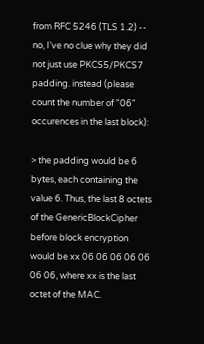from RFC 5246 (TLS 1.2) -- no, I've no clue why they did not just use PKCS5/PKCS7 padding. instead (please count the number of "06" occurences in the last block):

> the padding would be 6 bytes, each containing the value 6. Thus, the last 8 octets of the GenericBlockCipher before block encryption would be xx 06 06 06 06 06 06 06, where xx is the last octet of the MAC.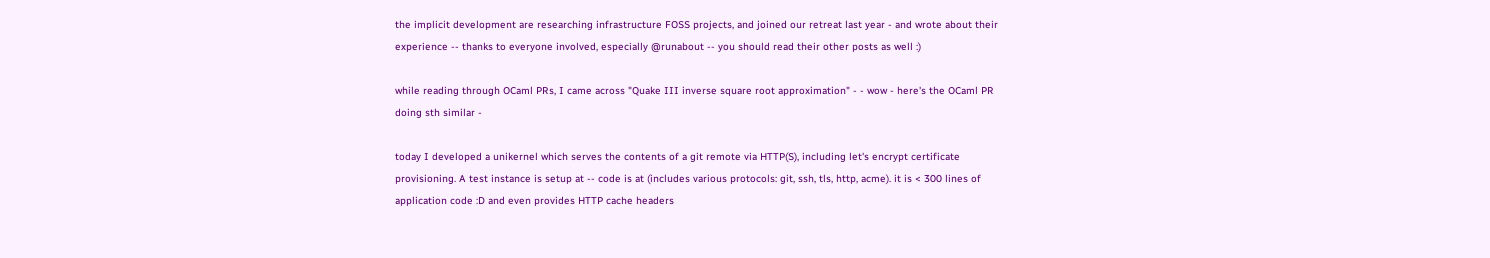the implicit development are researching infrastructure FOSS projects, and joined our retreat last year - and wrote about their experience -- thanks to everyone involved, especially @runabout -- you should read their other posts as well :)

while reading through OCaml PRs, I came across "Quake III inverse square root approximation" - - wow - here's the OCaml PR doing sth similar -

today I developed a unikernel which serves the contents of a git remote via HTTP(S), including let's encrypt certificate provisioning. A test instance is setup at -- code is at (includes various protocols: git, ssh, tls, http, acme). it is < 300 lines of application code :D and even provides HTTP cache headers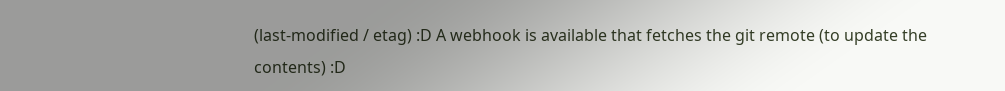(last-modified / etag) :D A webhook is available that fetches the git remote (to update the contents) :D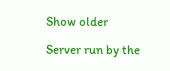Show older

Server run by the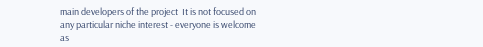main developers of the project  It is not focused on any particular niche interest - everyone is welcome as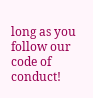long as you follow our code of conduct!